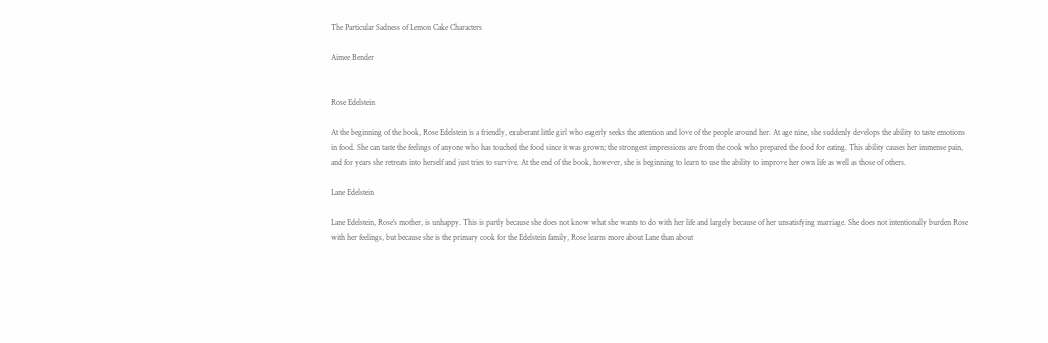The Particular Sadness of Lemon Cake Characters

Aimee Bender


Rose Edelstein

At the beginning of the book, Rose Edelstein is a friendly, exuberant little girl who eagerly seeks the attention and love of the people around her. At age nine, she suddenly develops the ability to taste emotions in food. She can taste the feelings of anyone who has touched the food since it was grown; the strongest impressions are from the cook who prepared the food for eating. This ability causes her immense pain, and for years she retreats into herself and just tries to survive. At the end of the book, however, she is beginning to learn to use the ability to improve her own life as well as those of others.

Lane Edelstein

Lane Edelstein, Rose’s mother, is unhappy. This is partly because she does not know what she wants to do with her life and largely because of her unsatisfying marriage. She does not intentionally burden Rose with her feelings, but because she is the primary cook for the Edelstein family, Rose learns more about Lane than about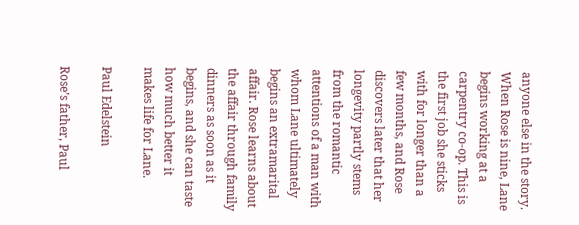anyone else in the story. When Rose is nine, Lane begins working at a carpentry co-op. This is the first job she sticks with for longer than a few months, and Rose discovers later that her longevity partly stems from the romantic attentions of a man with whom Lane ultimately begins an extramarital affair. Rose learns about the affair through family dinners as soon as it begins, and she can taste how much better it makes life for Lane.

Paul Edelstein

Rose’s father, Paul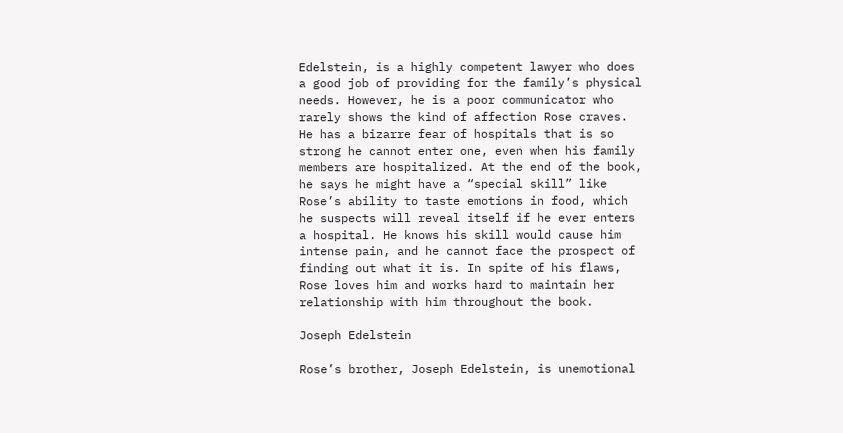Edelstein, is a highly competent lawyer who does a good job of providing for the family’s physical needs. However, he is a poor communicator who rarely shows the kind of affection Rose craves. He has a bizarre fear of hospitals that is so strong he cannot enter one, even when his family members are hospitalized. At the end of the book, he says he might have a “special skill” like Rose’s ability to taste emotions in food, which he suspects will reveal itself if he ever enters a hospital. He knows his skill would cause him intense pain, and he cannot face the prospect of finding out what it is. In spite of his flaws, Rose loves him and works hard to maintain her relationship with him throughout the book.

Joseph Edelstein

Rose’s brother, Joseph Edelstein, is unemotional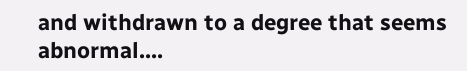and withdrawn to a degree that seems abnormal....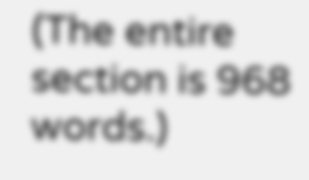(The entire section is 968 words.)